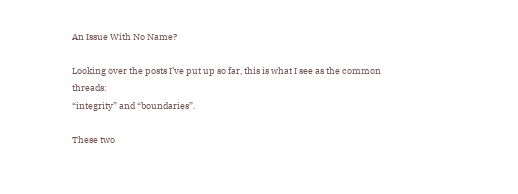An Issue With No Name?

Looking over the posts I’ve put up so far, this is what I see as the common threads:
“integrity” and “boundaries”.

These two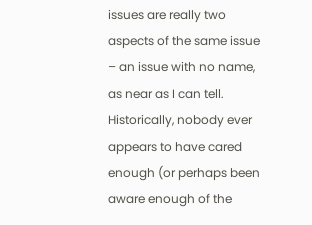issues are really two aspects of the same issue – an issue with no name, as near as I can tell. Historically, nobody ever appears to have cared enough (or perhaps been aware enough of the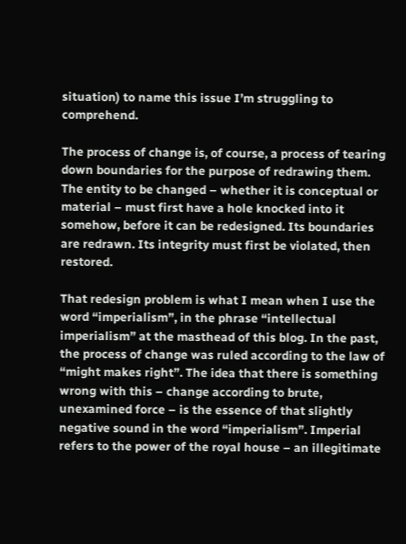situation) to name this issue I’m struggling to comprehend.

The process of change is, of course, a process of tearing down boundaries for the purpose of redrawing them. The entity to be changed – whether it is conceptual or material – must first have a hole knocked into it somehow, before it can be redesigned. Its boundaries are redrawn. Its integrity must first be violated, then restored.

That redesign problem is what I mean when I use the word “imperialism”, in the phrase “intellectual imperialism” at the masthead of this blog. In the past, the process of change was ruled according to the law of “might makes right”. The idea that there is something wrong with this – change according to brute, unexamined force – is the essence of that slightly negative sound in the word “imperialism”. Imperial refers to the power of the royal house – an illegitimate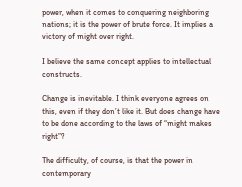power, when it comes to conquering neighboring nations; it is the power of brute force. It implies a victory of might over right.

I believe the same concept applies to intellectual constructs.

Change is inevitable. I think everyone agrees on this, even if they don’t like it. But does change have to be done according to the laws of “might makes right”?

The difficulty, of course, is that the power in contemporary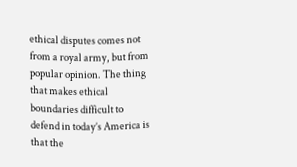ethical disputes comes not from a royal army, but from popular opinion. The thing that makes ethical boundaries difficult to defend in today’s America is that the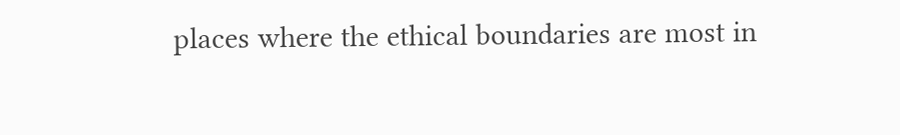places where the ethical boundaries are most in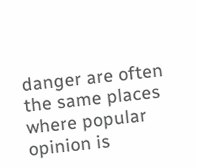danger are often the same places where popular opinion is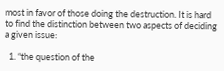most in favor of those doing the destruction. It is hard to find the distinction between two aspects of deciding a given issue:

  1. “the question of the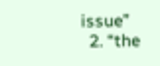issue”
  2. “the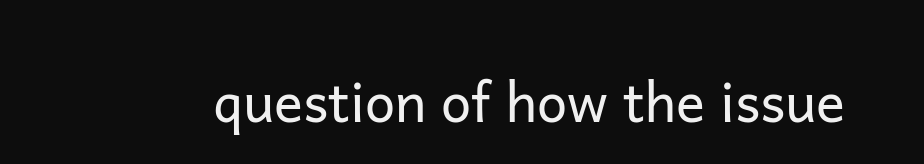question of how the issue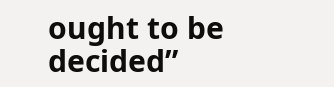ought to be decided”